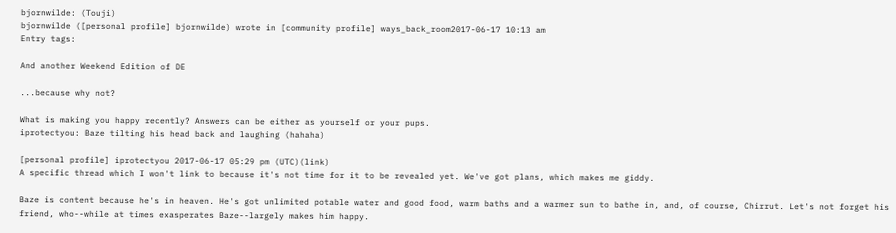bjornwilde: (Touji)
bjornwilde ([personal profile] bjornwilde) wrote in [community profile] ways_back_room2017-06-17 10:13 am
Entry tags:

And another Weekend Edition of DE

...because why not?

What is making you happy recently? Answers can be either as yourself or your pups.
iprotectyou: Baze tilting his head back and laughing (hahaha)

[personal profile] iprotectyou 2017-06-17 05:29 pm (UTC)(link)
A specific thread which I won't link to because it's not time for it to be revealed yet. We've got plans, which makes me giddy.

Baze is content because he's in heaven. He's got unlimited potable water and good food, warm baths and a warmer sun to bathe in, and, of course, Chirrut. Let's not forget his friend, who--while at times exasperates Baze--largely makes him happy.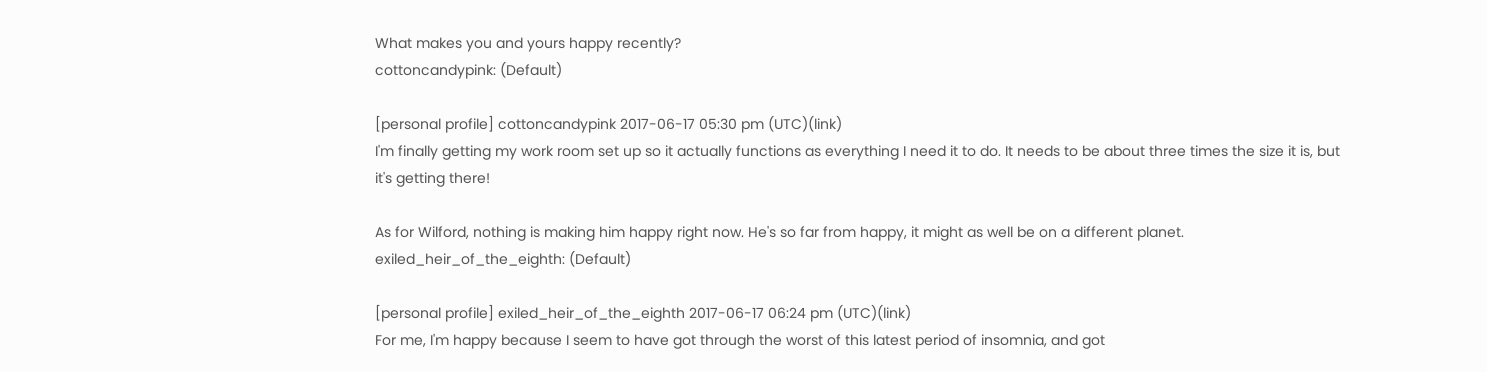What makes you and yours happy recently?
cottoncandypink: (Default)

[personal profile] cottoncandypink 2017-06-17 05:30 pm (UTC)(link)
I'm finally getting my work room set up so it actually functions as everything I need it to do. It needs to be about three times the size it is, but it's getting there!

As for Wilford, nothing is making him happy right now. He's so far from happy, it might as well be on a different planet.
exiled_heir_of_the_eighth: (Default)

[personal profile] exiled_heir_of_the_eighth 2017-06-17 06:24 pm (UTC)(link)
For me, I'm happy because I seem to have got through the worst of this latest period of insomnia, and got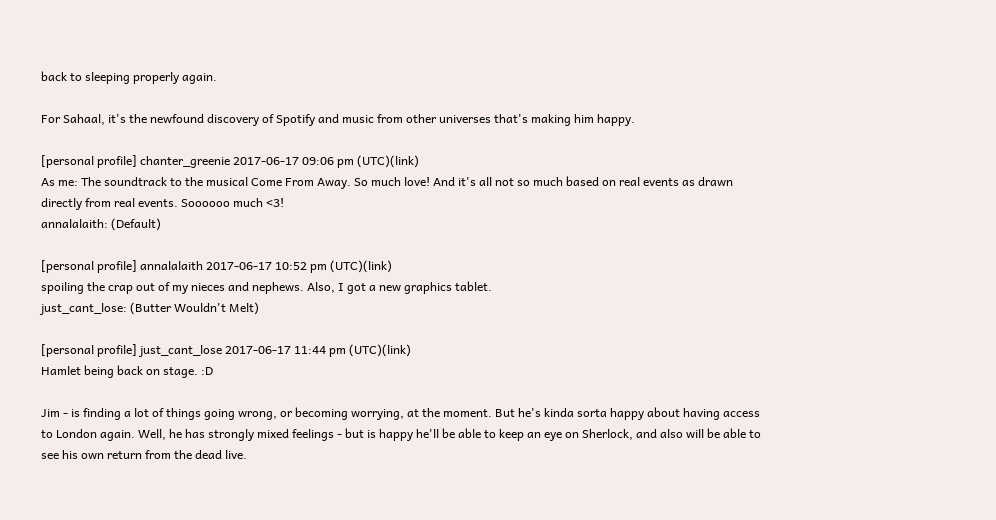back to sleeping properly again.

For Sahaal, it's the newfound discovery of Spotify and music from other universes that's making him happy.

[personal profile] chanter_greenie 2017-06-17 09:06 pm (UTC)(link)
As me: The soundtrack to the musical Come From Away. So much love! And it's all not so much based on real events as drawn directly from real events. Soooooo much <3!
annalalaith: (Default)

[personal profile] annalalaith 2017-06-17 10:52 pm (UTC)(link)
spoiling the crap out of my nieces and nephews. Also, I got a new graphics tablet.
just_cant_lose: (Butter Wouldn't Melt)

[personal profile] just_cant_lose 2017-06-17 11:44 pm (UTC)(link)
Hamlet being back on stage. :D

Jim - is finding a lot of things going wrong, or becoming worrying, at the moment. But he's kinda sorta happy about having access to London again. Well, he has strongly mixed feelings - but is happy he'll be able to keep an eye on Sherlock, and also will be able to see his own return from the dead live.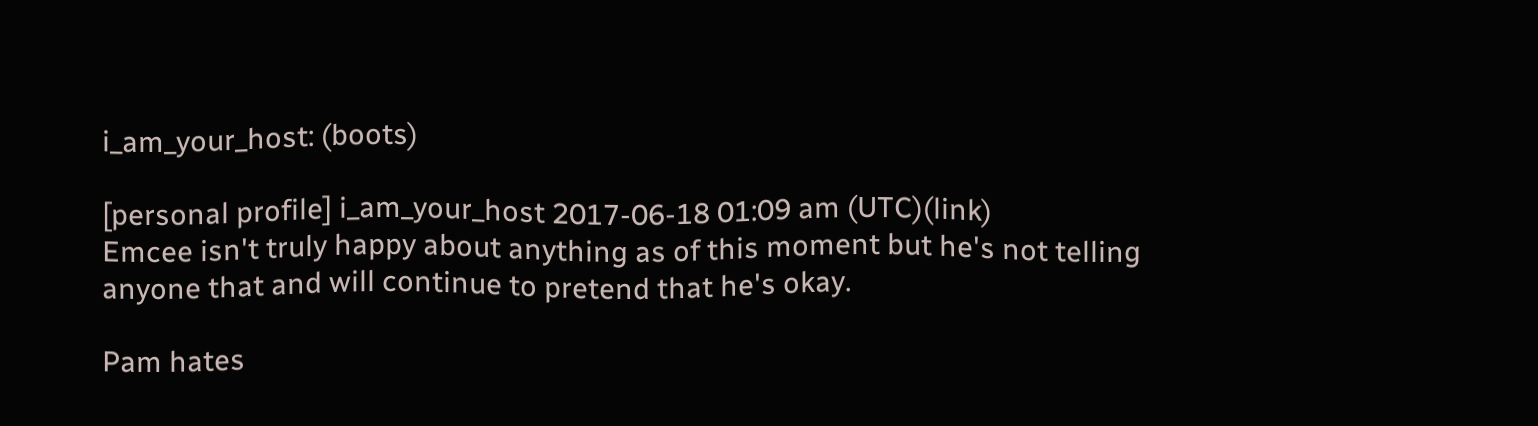i_am_your_host: (boots)

[personal profile] i_am_your_host 2017-06-18 01:09 am (UTC)(link)
Emcee isn't truly happy about anything as of this moment but he's not telling anyone that and will continue to pretend that he's okay.

Pam hates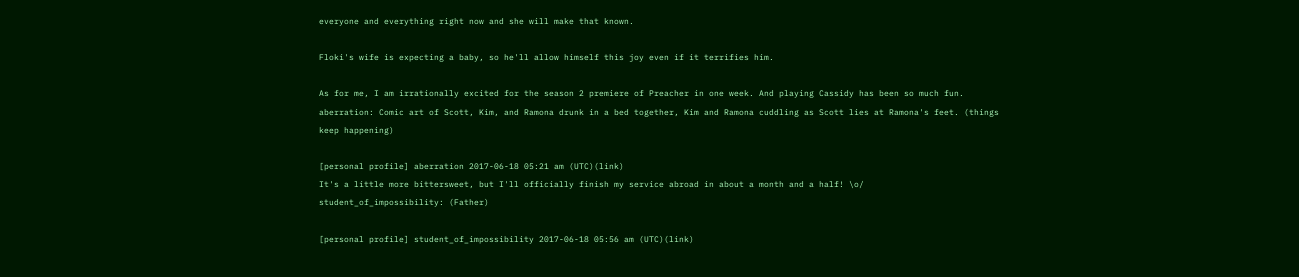everyone and everything right now and she will make that known.

Floki's wife is expecting a baby, so he'll allow himself this joy even if it terrifies him.

As for me, I am irrationally excited for the season 2 premiere of Preacher in one week. And playing Cassidy has been so much fun.
aberration: Comic art of Scott, Kim, and Ramona drunk in a bed together, Kim and Ramona cuddling as Scott lies at Ramona's feet. (things keep happening)

[personal profile] aberration 2017-06-18 05:21 am (UTC)(link)
It's a little more bittersweet, but I'll officially finish my service abroad in about a month and a half! \o/
student_of_impossibility: (Father)

[personal profile] student_of_impossibility 2017-06-18 05:56 am (UTC)(link)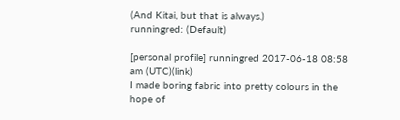(And Kitai, but that is always.)
runningred: (Default)

[personal profile] runningred 2017-06-18 08:58 am (UTC)(link)
I made boring fabric into pretty colours in the hope of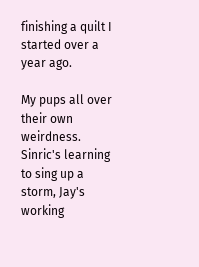finishing a quilt I started over a year ago.

My pups all over their own weirdness. Sinric's learning to sing up a storm, Jay's working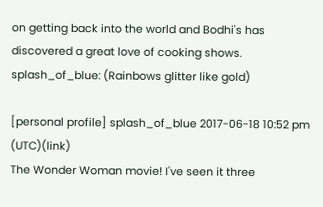on getting back into the world and Bodhi's has discovered a great love of cooking shows.
splash_of_blue: (Rainbows glitter like gold)

[personal profile] splash_of_blue 2017-06-18 10:52 pm (UTC)(link)
The Wonder Woman movie! I've seen it three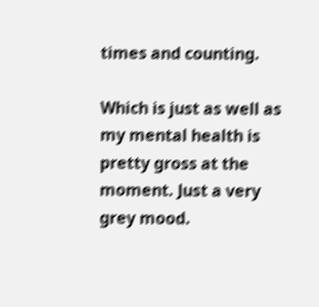times and counting.

Which is just as well as my mental health is pretty gross at the moment. Just a very grey mood.